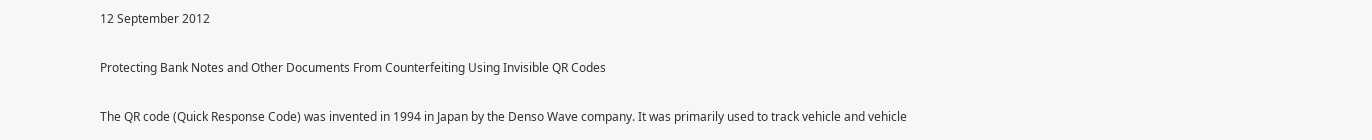12 September 2012

Protecting Bank Notes and Other Documents From Counterfeiting Using Invisible QR Codes

The QR code (Quick Response Code) was invented in 1994 in Japan by the Denso Wave company. It was primarily used to track vehicle and vehicle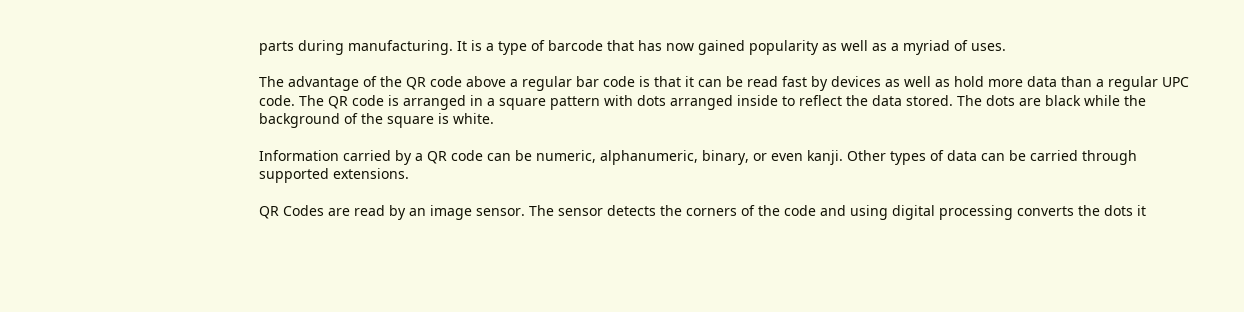parts during manufacturing. It is a type of barcode that has now gained popularity as well as a myriad of uses.

The advantage of the QR code above a regular bar code is that it can be read fast by devices as well as hold more data than a regular UPC code. The QR code is arranged in a square pattern with dots arranged inside to reflect the data stored. The dots are black while the background of the square is white.

Information carried by a QR code can be numeric, alphanumeric, binary, or even kanji. Other types of data can be carried through supported extensions.

QR Codes are read by an image sensor. The sensor detects the corners of the code and using digital processing converts the dots it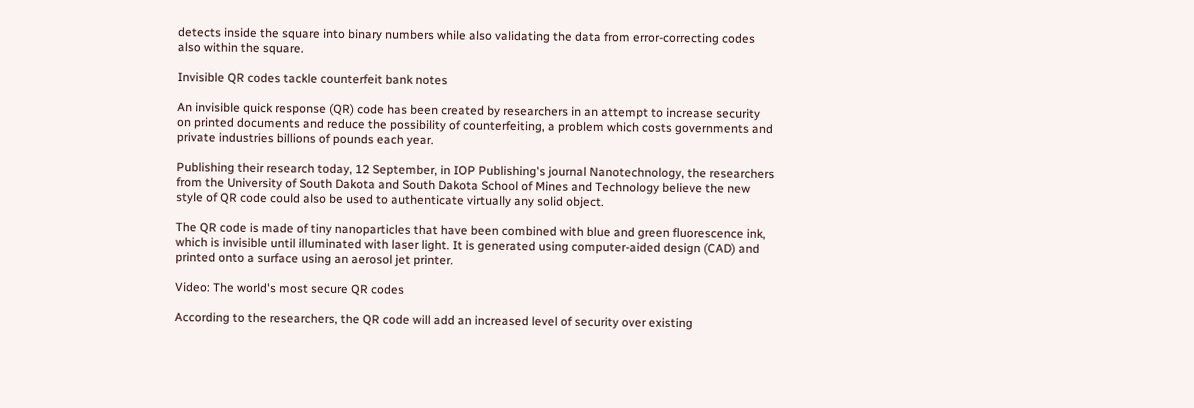detects inside the square into binary numbers while also validating the data from error-correcting codes also within the square.

Invisible QR codes tackle counterfeit bank notes

An invisible quick response (QR) code has been created by researchers in an attempt to increase security on printed documents and reduce the possibility of counterfeiting, a problem which costs governments and private industries billions of pounds each year.

Publishing their research today, 12 September, in IOP Publishing's journal Nanotechnology, the researchers from the University of South Dakota and South Dakota School of Mines and Technology believe the new style of QR code could also be used to authenticate virtually any solid object.

The QR code is made of tiny nanoparticles that have been combined with blue and green fluorescence ink, which is invisible until illuminated with laser light. It is generated using computer-aided design (CAD) and printed onto a surface using an aerosol jet printer.

Video: The world's most secure QR codes

According to the researchers, the QR code will add an increased level of security over existing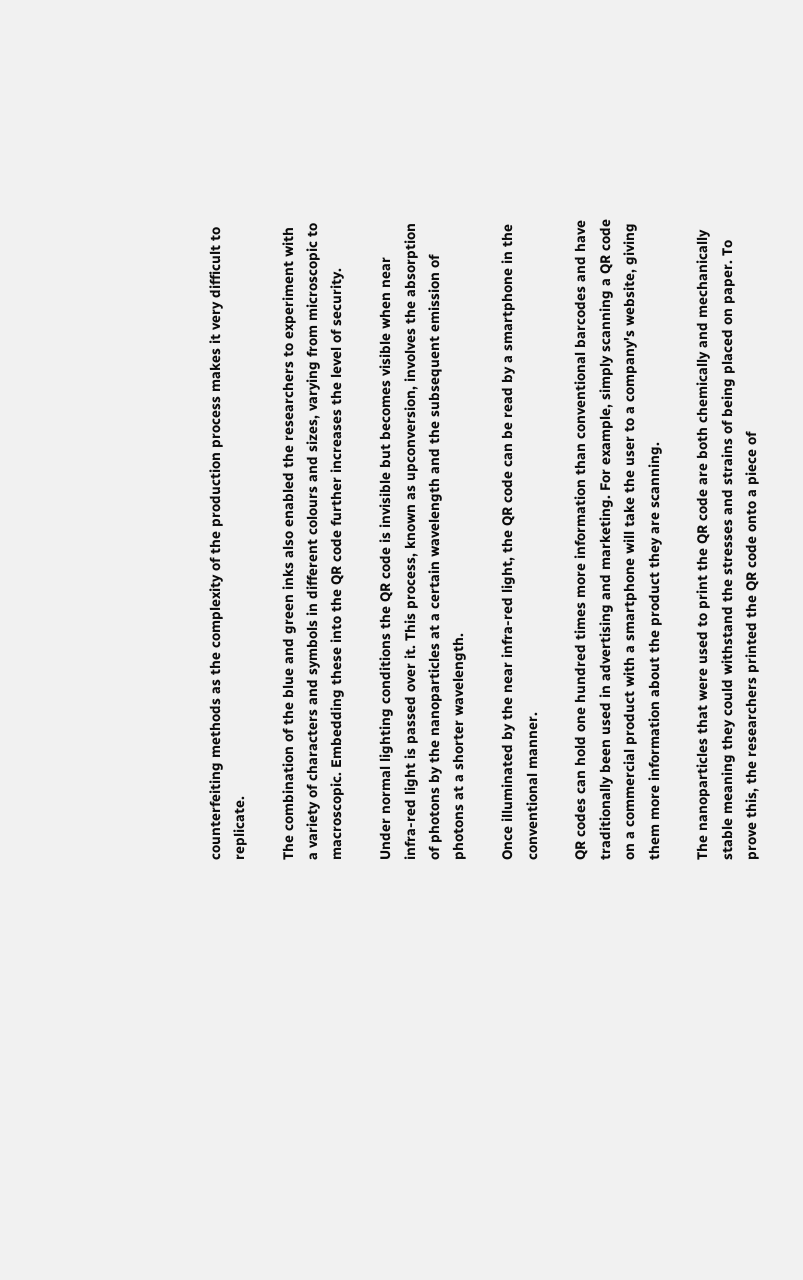counterfeiting methods as the complexity of the production process makes it very difficult to replicate.

The combination of the blue and green inks also enabled the researchers to experiment with a variety of characters and symbols in different colours and sizes, varying from microscopic to macroscopic. Embedding these into the QR code further increases the level of security.

Under normal lighting conditions the QR code is invisible but becomes visible when near infra-red light is passed over it. This process, known as upconversion, involves the absorption of photons by the nanoparticles at a certain wavelength and the subsequent emission of photons at a shorter wavelength.

Once illuminated by the near infra-red light, the QR code can be read by a smartphone in the conventional manner.

QR codes can hold one hundred times more information than conventional barcodes and have traditionally been used in advertising and marketing. For example, simply scanning a QR code on a commercial product with a smartphone will take the user to a company's website, giving them more information about the product they are scanning.

The nanoparticles that were used to print the QR code are both chemically and mechanically stable meaning they could withstand the stresses and strains of being placed on paper. To prove this, the researchers printed the QR code onto a piece of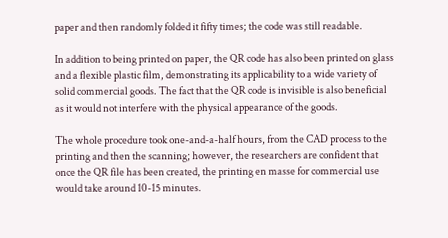paper and then randomly folded it fifty times; the code was still readable.

In addition to being printed on paper, the QR code has also been printed on glass and a flexible plastic film, demonstrating its applicability to a wide variety of solid commercial goods. The fact that the QR code is invisible is also beneficial as it would not interfere with the physical appearance of the goods.

The whole procedure took one-and-a-half hours, from the CAD process to the printing and then the scanning; however, the researchers are confident that once the QR file has been created, the printing en masse for commercial use would take around 10-15 minutes.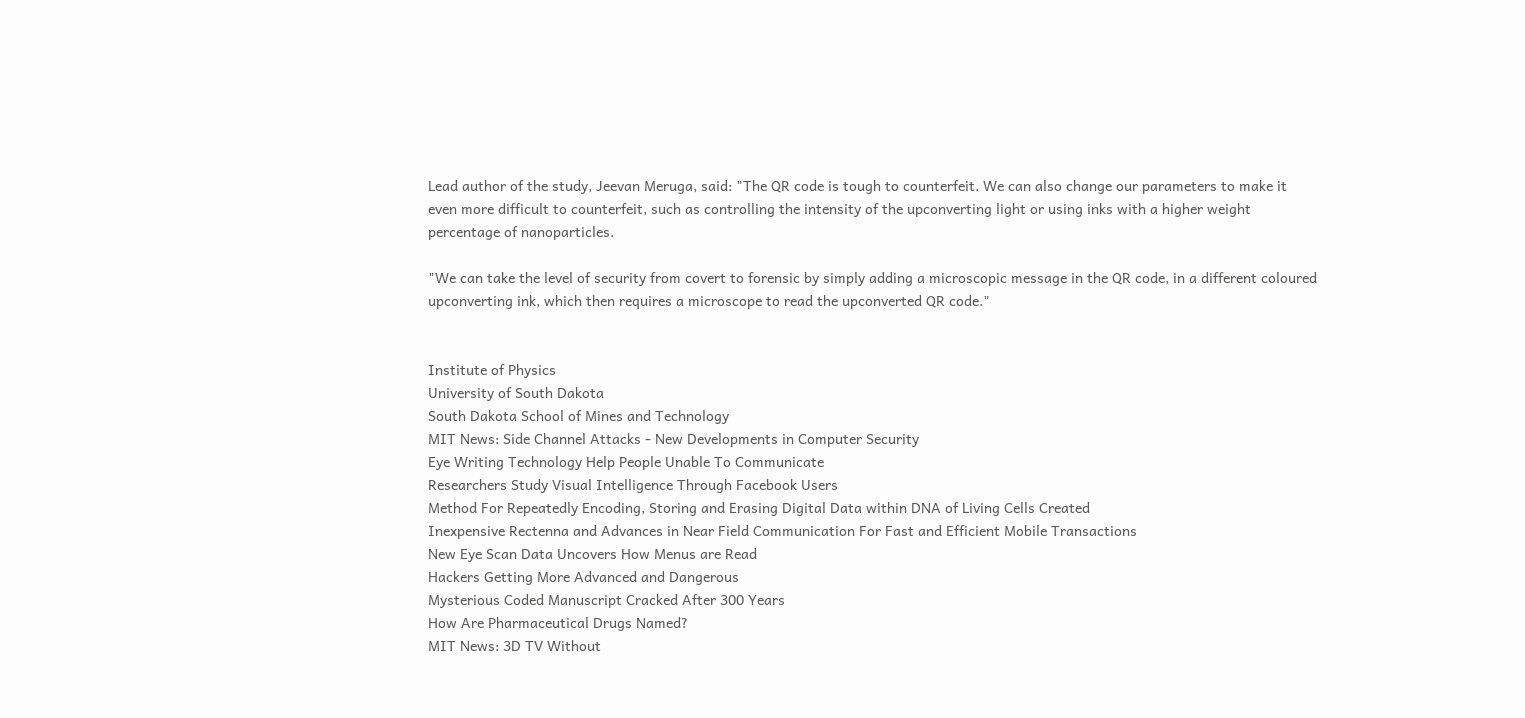Lead author of the study, Jeevan Meruga, said: "The QR code is tough to counterfeit. We can also change our parameters to make it even more difficult to counterfeit, such as controlling the intensity of the upconverting light or using inks with a higher weight percentage of nanoparticles.

"We can take the level of security from covert to forensic by simply adding a microscopic message in the QR code, in a different coloured upconverting ink, which then requires a microscope to read the upconverted QR code."


Institute of Physics
University of South Dakota
South Dakota School of Mines and Technology
MIT News: Side Channel Attacks - New Developments in Computer Security
Eye Writing Technology Help People Unable To Communicate
Researchers Study Visual Intelligence Through Facebook Users
Method For Repeatedly Encoding, Storing and Erasing Digital Data within DNA of Living Cells Created
Inexpensive Rectenna and Advances in Near Field Communication For Fast and Efficient Mobile Transactions
New Eye Scan Data Uncovers How Menus are Read
Hackers Getting More Advanced and Dangerous
Mysterious Coded Manuscript Cracked After 300 Years
How Are Pharmaceutical Drugs Named?
MIT News: 3D TV Without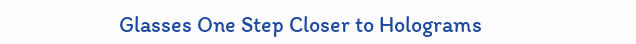Glasses One Step Closer to Holograms